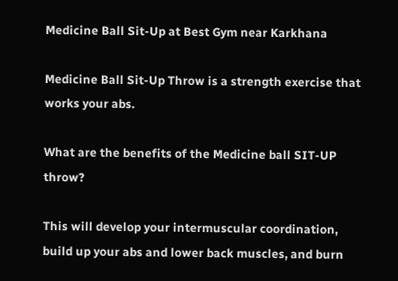Medicine Ball Sit-Up at Best Gym near Karkhana

Medicine Ball Sit-Up Throw is a strength exercise that works your abs.

What are the benefits of the Medicine ball SIT-UP throw?

This will develop your intermuscular coordination, build up your abs and lower back muscles, and burn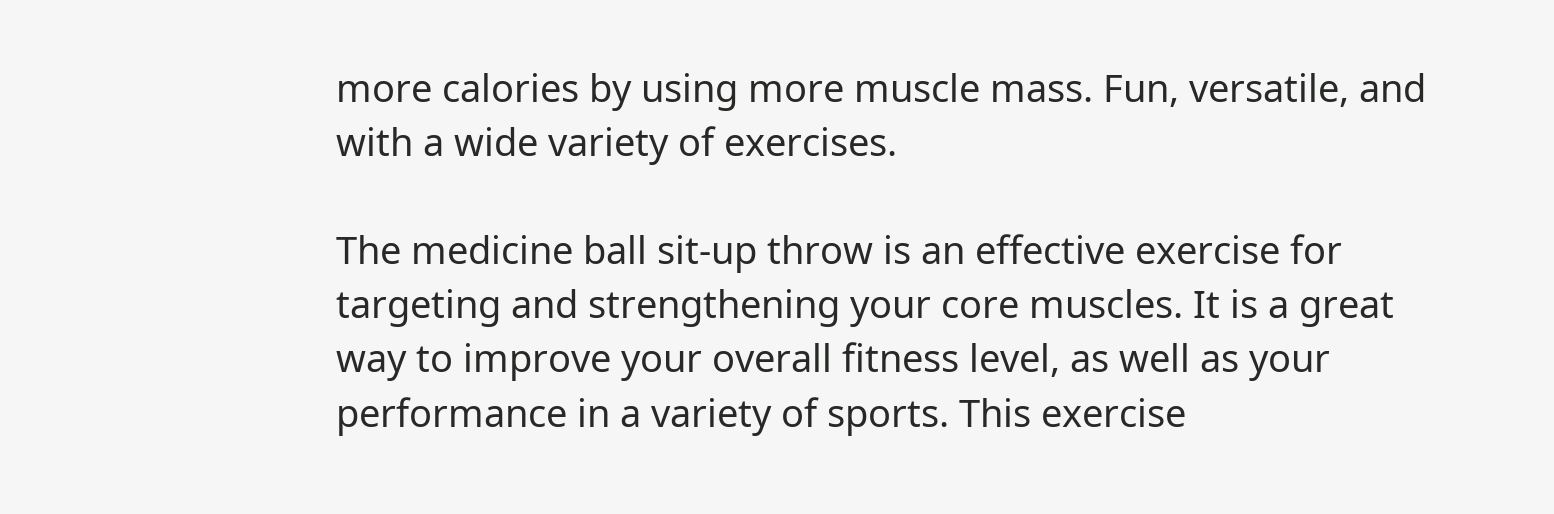more calories by using more muscle mass. Fun, versatile, and with a wide variety of exercises.

The medicine ball sit-up throw is an effective exercise for targeting and strengthening your core muscles. It is a great way to improve your overall fitness level, as well as your performance in a variety of sports. This exercise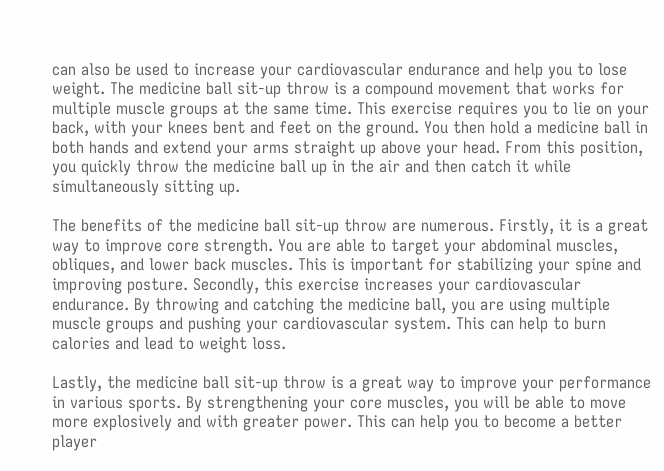can also be used to increase your cardiovascular endurance and help you to lose weight. The medicine ball sit-up throw is a compound movement that works for multiple muscle groups at the same time. This exercise requires you to lie on your back, with your knees bent and feet on the ground. You then hold a medicine ball in both hands and extend your arms straight up above your head. From this position, you quickly throw the medicine ball up in the air and then catch it while simultaneously sitting up.

The benefits of the medicine ball sit-up throw are numerous. Firstly, it is a great way to improve core strength. You are able to target your abdominal muscles, obliques, and lower back muscles. This is important for stabilizing your spine and improving posture. Secondly, this exercise increases your cardiovascular endurance. By throwing and catching the medicine ball, you are using multiple muscle groups and pushing your cardiovascular system. This can help to burn calories and lead to weight loss.

Lastly, the medicine ball sit-up throw is a great way to improve your performance in various sports. By strengthening your core muscles, you will be able to move more explosively and with greater power. This can help you to become a better player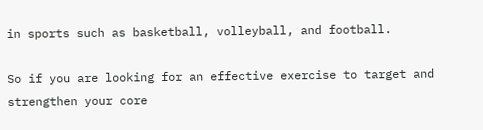in sports such as basketball, volleyball, and football.

So if you are looking for an effective exercise to target and strengthen your core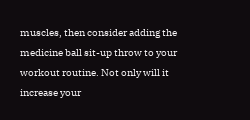muscles, then consider adding the medicine ball sit-up throw to your workout routine. Not only will it increase your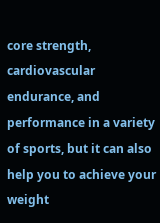core strength, cardiovascular endurance, and performance in a variety of sports, but it can also help you to achieve your weight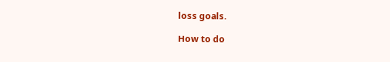loss goals.

How to do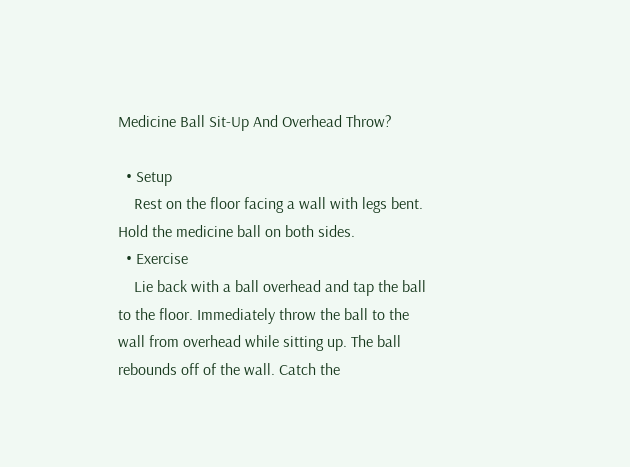Medicine Ball Sit-Up And Overhead Throw?

  • Setup
    Rest on the floor facing a wall with legs bent. Hold the medicine ball on both sides.
  • Exercise
    Lie back with a ball overhead and tap the ball to the floor. Immediately throw the ball to the wall from overhead while sitting up. The ball rebounds off of the wall. Catch the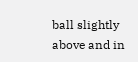ball slightly above and in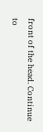front of the head. Continue to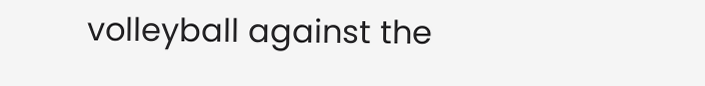volleyball against the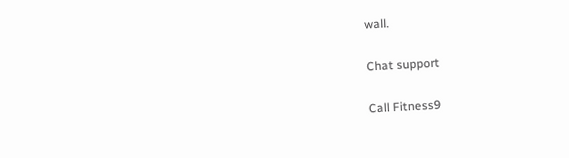wall.

Chat support

Call Fitness9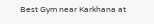Best Gym near Karkhana at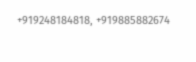+919248184818, +919885882674